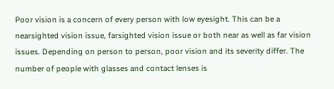Poor vision is a concern of every person with low eyesight. This can be a nearsighted vision issue, farsighted vision issue or both near as well as far vision issues. Depending on person to person, poor vision and its severity differ. The number of people with glasses and contact lenses is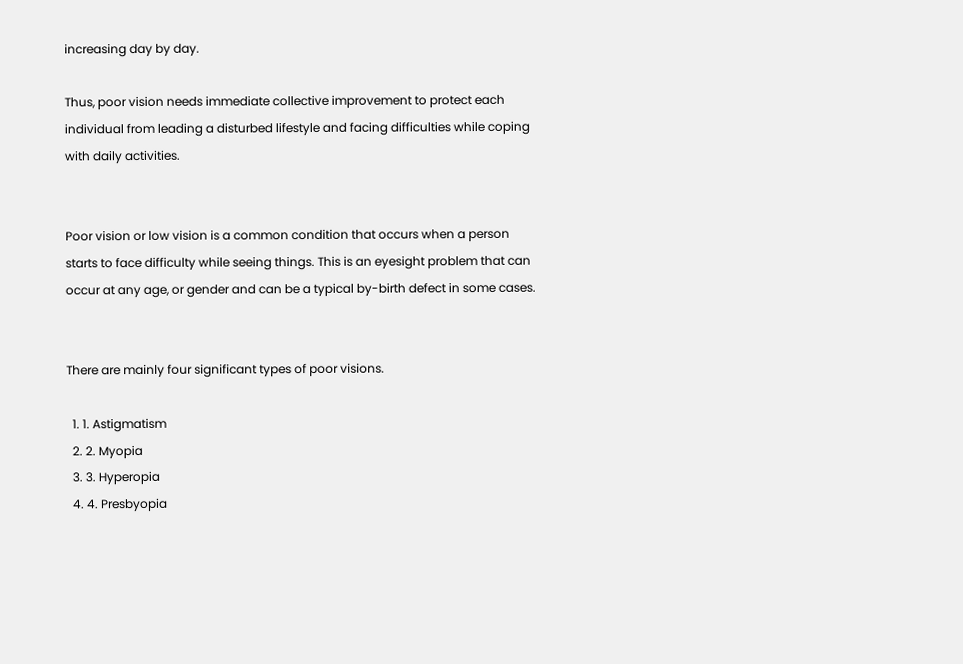increasing day by day.

Thus, poor vision needs immediate collective improvement to protect each individual from leading a disturbed lifestyle and facing difficulties while coping with daily activities.


Poor vision or low vision is a common condition that occurs when a person starts to face difficulty while seeing things. This is an eyesight problem that can occur at any age, or gender and can be a typical by-birth defect in some cases.


There are mainly four significant types of poor visions.

  1. 1. Astigmatism
  2. 2. Myopia
  3. 3. Hyperopia
  4. 4. Presbyopia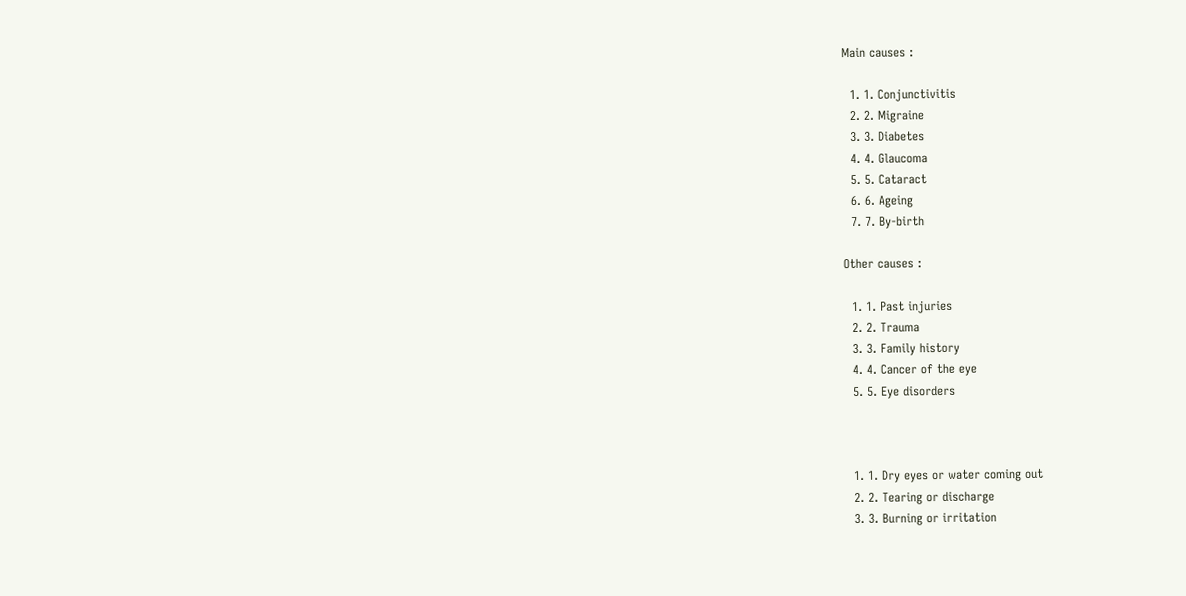Main causes :

  1. 1. Conjunctivitis
  2. 2. Migraine
  3. 3. Diabetes
  4. 4. Glaucoma
  5. 5. Cataract
  6. 6. Ageing
  7. 7. By-birth

Other causes :

  1. 1. Past injuries
  2. 2. Trauma
  3. 3. Family history
  4. 4. Cancer of the eye
  5. 5. Eye disorders



  1. 1. Dry eyes or water coming out
  2. 2. Tearing or discharge
  3. 3. Burning or irritation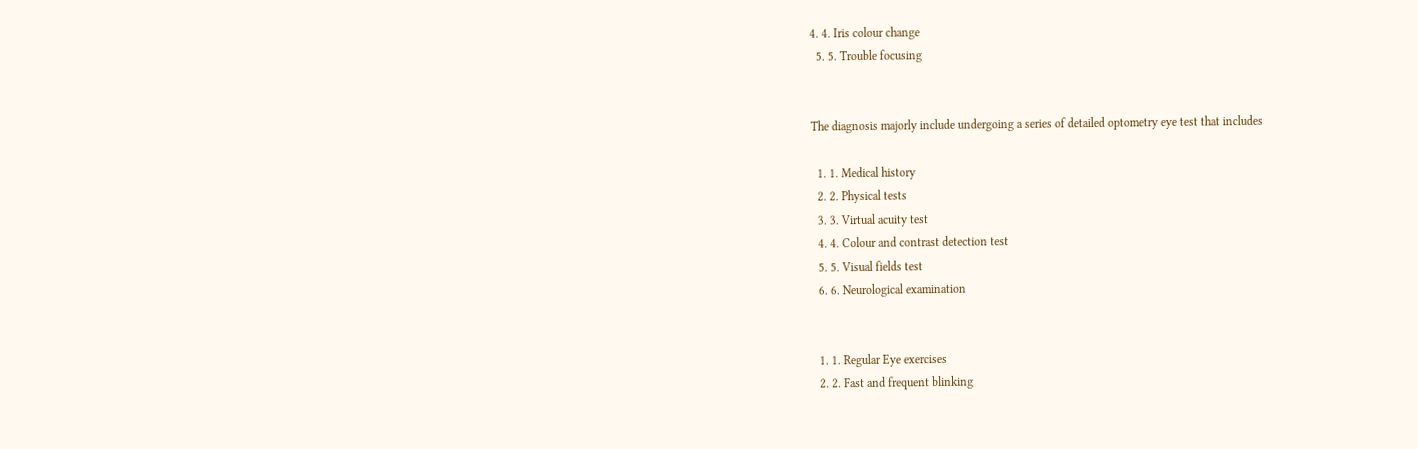4. 4. Iris colour change
  5. 5. Trouble focusing


The diagnosis majorly include undergoing a series of detailed optometry eye test that includes

  1. 1. Medical history
  2. 2. Physical tests
  3. 3. Virtual acuity test
  4. 4. Colour and contrast detection test
  5. 5. Visual fields test
  6. 6. Neurological examination


  1. 1. Regular Eye exercises
  2. 2. Fast and frequent blinking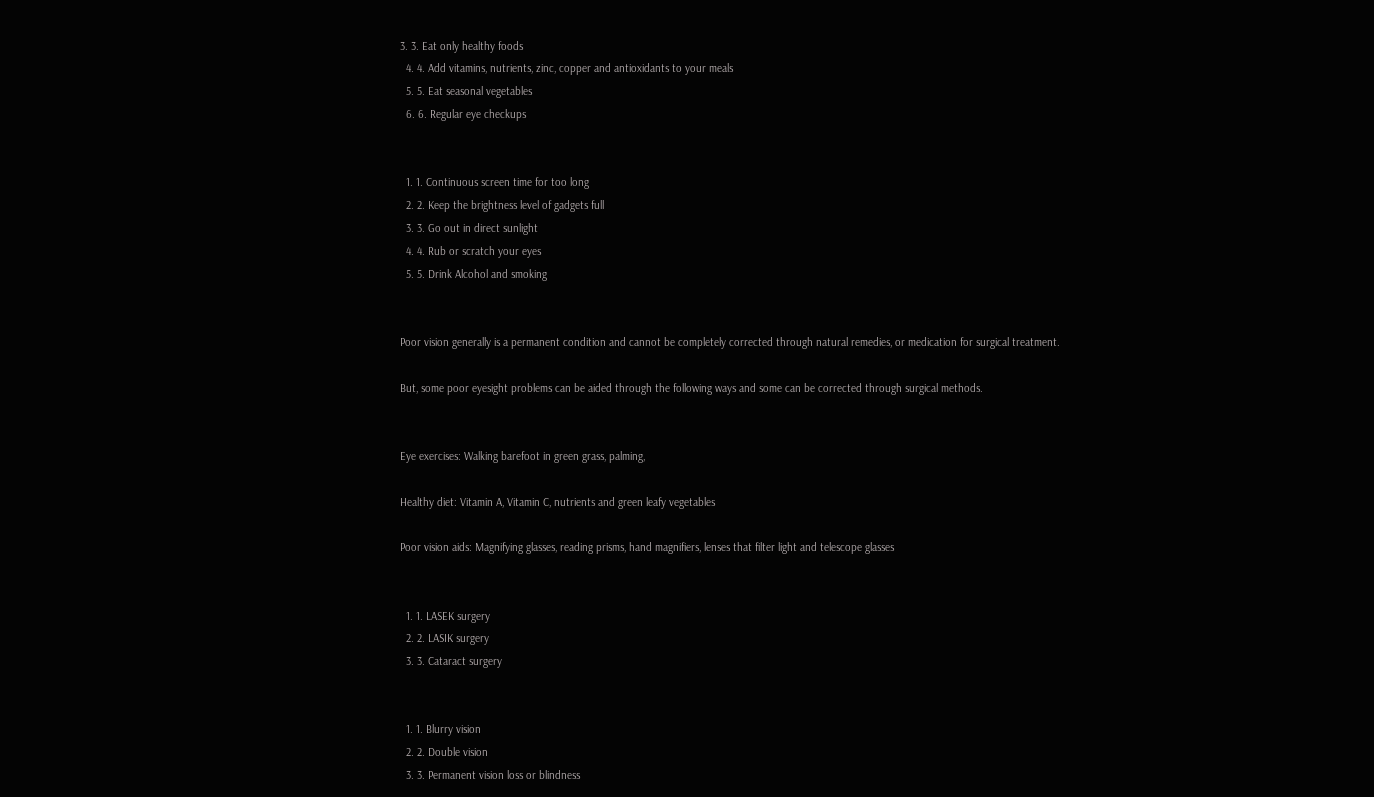3. 3. Eat only healthy foods
  4. 4. Add vitamins, nutrients, zinc, copper and antioxidants to your meals
  5. 5. Eat seasonal vegetables
  6. 6. Regular eye checkups


  1. 1. Continuous screen time for too long
  2. 2. Keep the brightness level of gadgets full
  3. 3. Go out in direct sunlight
  4. 4. Rub or scratch your eyes
  5. 5. Drink Alcohol and smoking


Poor vision generally is a permanent condition and cannot be completely corrected through natural remedies, or medication for surgical treatment.

But, some poor eyesight problems can be aided through the following ways and some can be corrected through surgical methods.


Eye exercises: Walking barefoot in green grass, palming,

Healthy diet: Vitamin A, Vitamin C, nutrients and green leafy vegetables

Poor vision aids: Magnifying glasses, reading prisms, hand magnifiers, lenses that filter light and telescope glasses


  1. 1. LASEK surgery
  2. 2. LASIK surgery
  3. 3. Cataract surgery


  1. 1. Blurry vision
  2. 2. Double vision
  3. 3. Permanent vision loss or blindness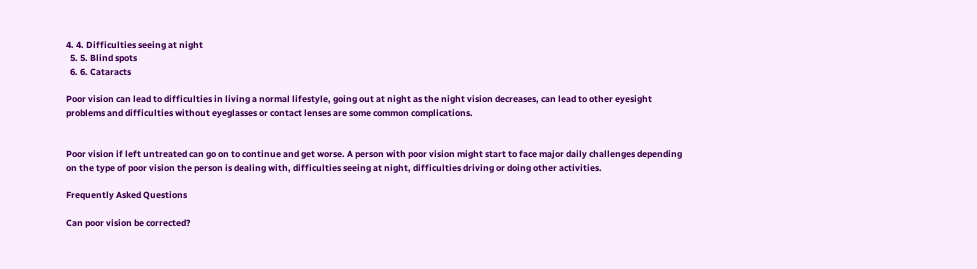4. 4. Difficulties seeing at night
  5. 5. Blind spots
  6. 6. Cataracts

Poor vision can lead to difficulties in living a normal lifestyle, going out at night as the night vision decreases, can lead to other eyesight problems and difficulties without eyeglasses or contact lenses are some common complications.


Poor vision if left untreated can go on to continue and get worse. A person with poor vision might start to face major daily challenges depending on the type of poor vision the person is dealing with, difficulties seeing at night, difficulties driving or doing other activities.

Frequently Asked Questions

Can poor vision be corrected?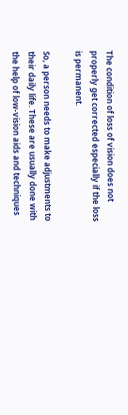The condition of loss of vision does not properly get corrected especially if the loss is permanent.

So, a person needs to make adjustments to their daily life. These are usually done with the help of low-vision aids and techniques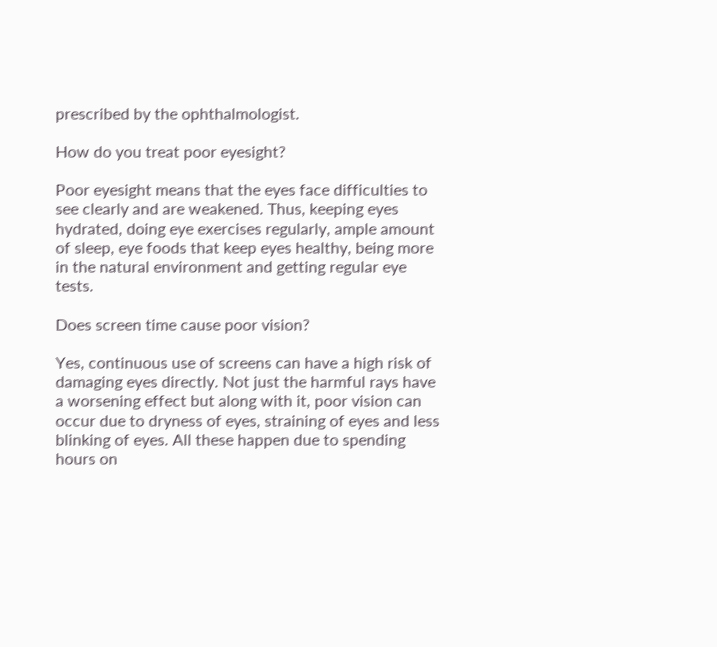prescribed by the ophthalmologist.

How do you treat poor eyesight?

Poor eyesight means that the eyes face difficulties to see clearly and are weakened. Thus, keeping eyes hydrated, doing eye exercises regularly, ample amount of sleep, eye foods that keep eyes healthy, being more in the natural environment and getting regular eye tests.

Does screen time cause poor vision?

Yes, continuous use of screens can have a high risk of damaging eyes directly. Not just the harmful rays have a worsening effect but along with it, poor vision can occur due to dryness of eyes, straining of eyes and less blinking of eyes. All these happen due to spending hours on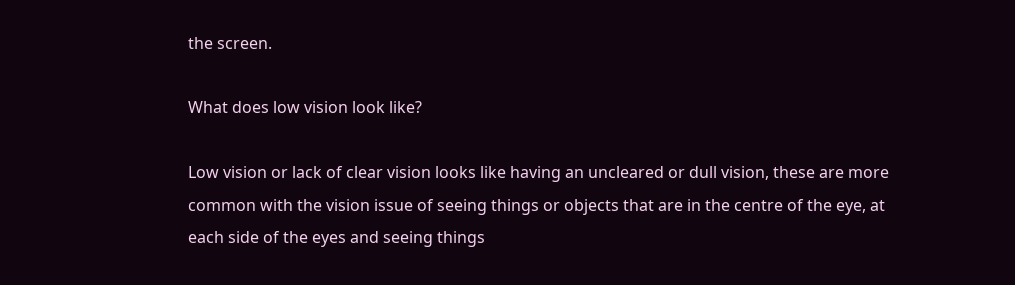the screen.

What does low vision look like?

Low vision or lack of clear vision looks like having an uncleared or dull vision, these are more common with the vision issue of seeing things or objects that are in the centre of the eye, at each side of the eyes and seeing things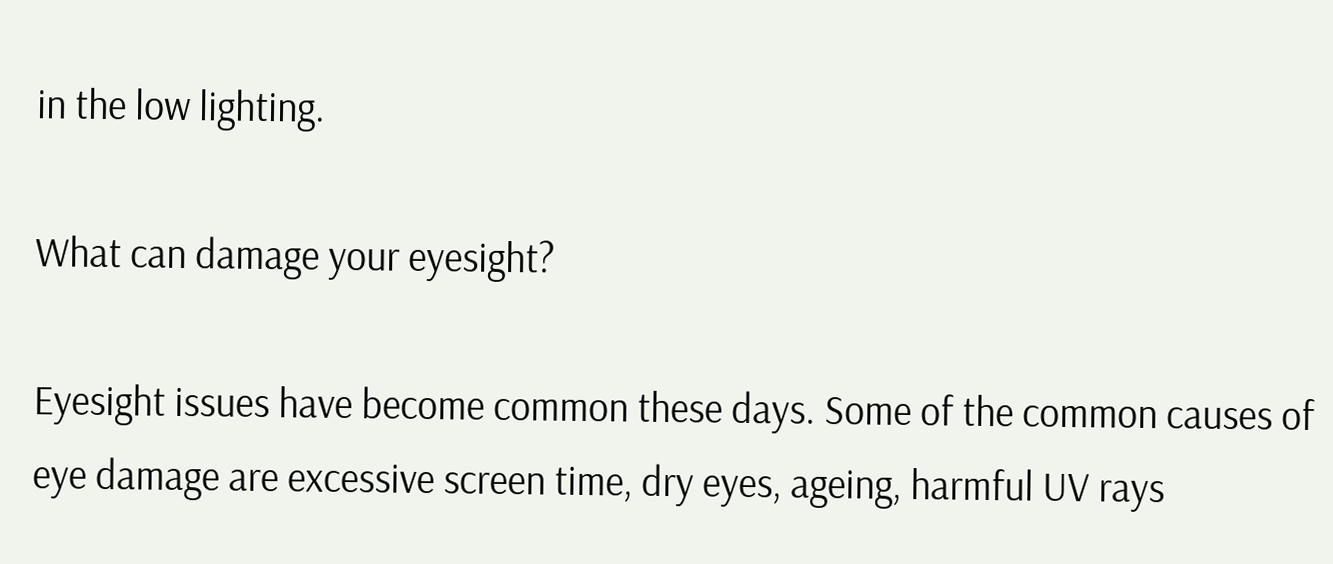in the low lighting.

What can damage your eyesight?

Eyesight issues have become common these days. Some of the common causes of eye damage are excessive screen time, dry eyes, ageing, harmful UV rays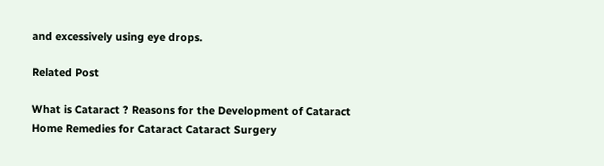and excessively using eye drops.

Related Post

What is Cataract ? Reasons for the Development of Cataract
Home Remedies for Cataract Cataract Surgery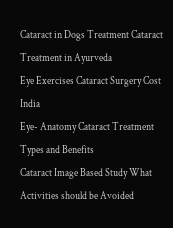Cataract in Dogs Treatment Cataract Treatment in Ayurveda
Eye Exercises Cataract Surgery Cost India
Eye- Anatomy Cataract Treatment Types and Benefits
Cataract Image Based Study What Activities should be Avoided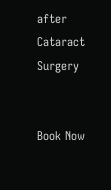after Cataract Surgery


Book Now